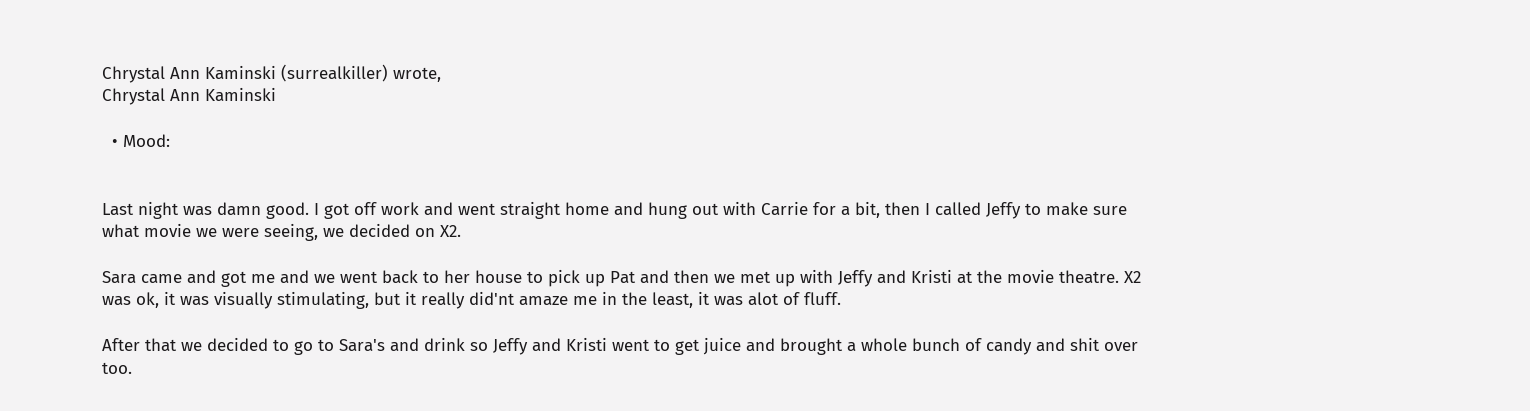Chrystal Ann Kaminski (surrealkiller) wrote,
Chrystal Ann Kaminski

  • Mood:


Last night was damn good. I got off work and went straight home and hung out with Carrie for a bit, then I called Jeffy to make sure what movie we were seeing, we decided on X2.

Sara came and got me and we went back to her house to pick up Pat and then we met up with Jeffy and Kristi at the movie theatre. X2 was ok, it was visually stimulating, but it really did'nt amaze me in the least, it was alot of fluff.

After that we decided to go to Sara's and drink so Jeffy and Kristi went to get juice and brought a whole bunch of candy and shit over too.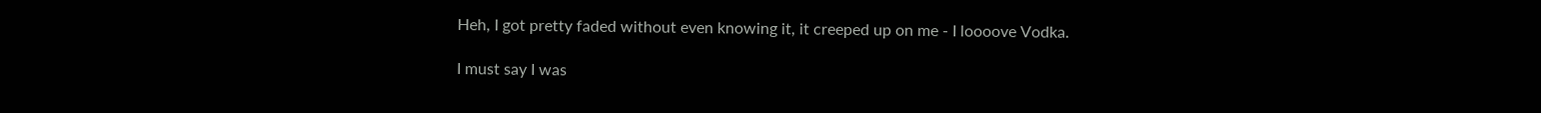Heh, I got pretty faded without even knowing it, it creeped up on me - I loooove Vodka.

I must say I was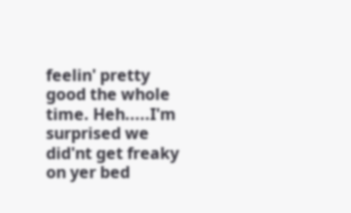feelin' pretty good the whole time. Heh.....I'm surprised we did'nt get freaky on yer bed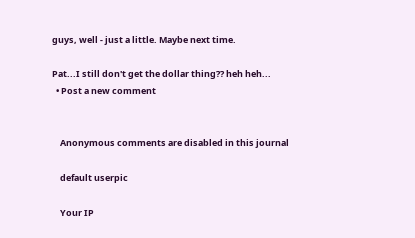guys, well - just a little. Maybe next time.

Pat...I still don't get the dollar thing?? heh heh...
  • Post a new comment


    Anonymous comments are disabled in this journal

    default userpic

    Your IP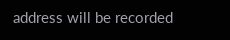address will be recorded